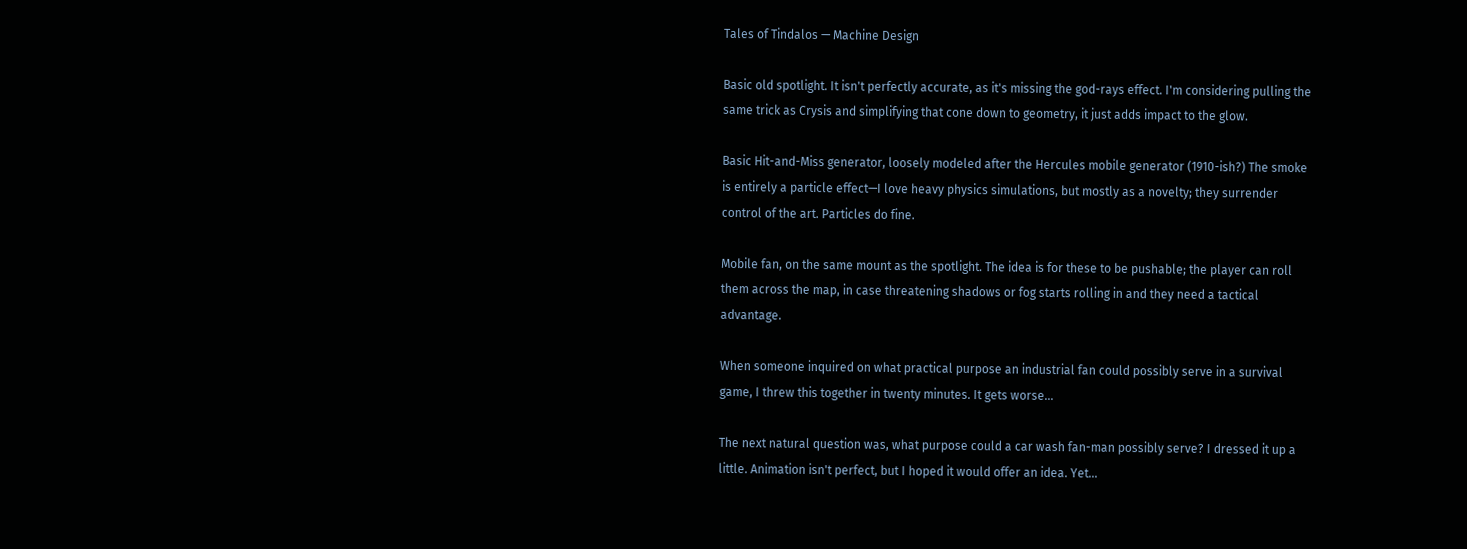Tales of Tindalos — Machine Design

Basic old spotlight. It isn't perfectly accurate, as it's missing the god-rays effect. I'm considering pulling the same trick as Crysis and simplifying that cone down to geometry, it just adds impact to the glow.

Basic Hit-and-Miss generator, loosely modeled after the Hercules mobile generator (1910-ish?) The smoke is entirely a particle effect—I love heavy physics simulations, but mostly as a novelty; they surrender control of the art. Particles do fine.

Mobile fan, on the same mount as the spotlight. The idea is for these to be pushable; the player can roll them across the map, in case threatening shadows or fog starts rolling in and they need a tactical advantage.

When someone inquired on what practical purpose an industrial fan could possibly serve in a survival game, I threw this together in twenty minutes. It gets worse...

The next natural question was, what purpose could a car wash fan-man possibly serve? I dressed it up a little. Animation isn't perfect, but I hoped it would offer an idea. Yet...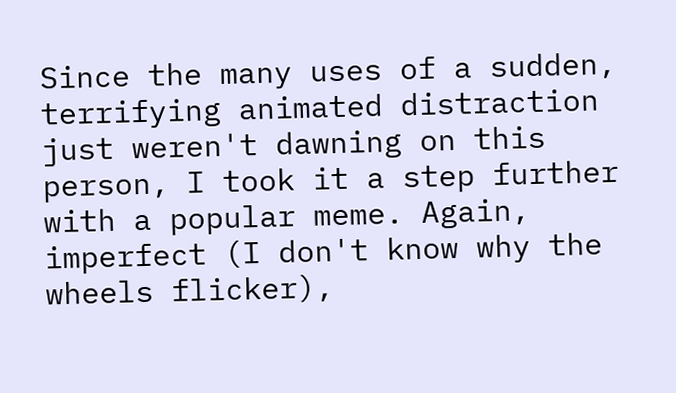Since the many uses of a sudden, terrifying animated distraction just weren't dawning on this person, I took it a step further with a popular meme. Again, imperfect (I don't know why the wheels flicker),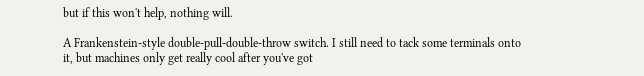but if this won't help, nothing will.

A Frankenstein-style double-pull-double-throw switch. I still need to tack some terminals onto it, but machines only get really cool after you've got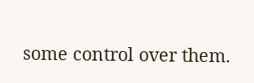some control over them.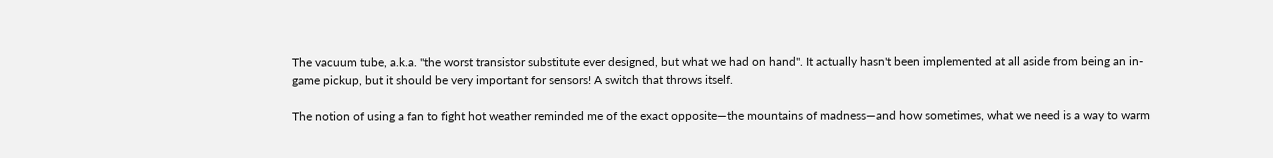The vacuum tube, a.k.a. "the worst transistor substitute ever designed, but what we had on hand". It actually hasn't been implemented at all aside from being an in-game pickup, but it should be very important for sensors! A switch that throws itself.

The notion of using a fan to fight hot weather reminded me of the exact opposite—the mountains of madness—and how sometimes, what we need is a way to warm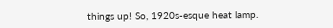things up! So, 1920s-esque heat lamp.